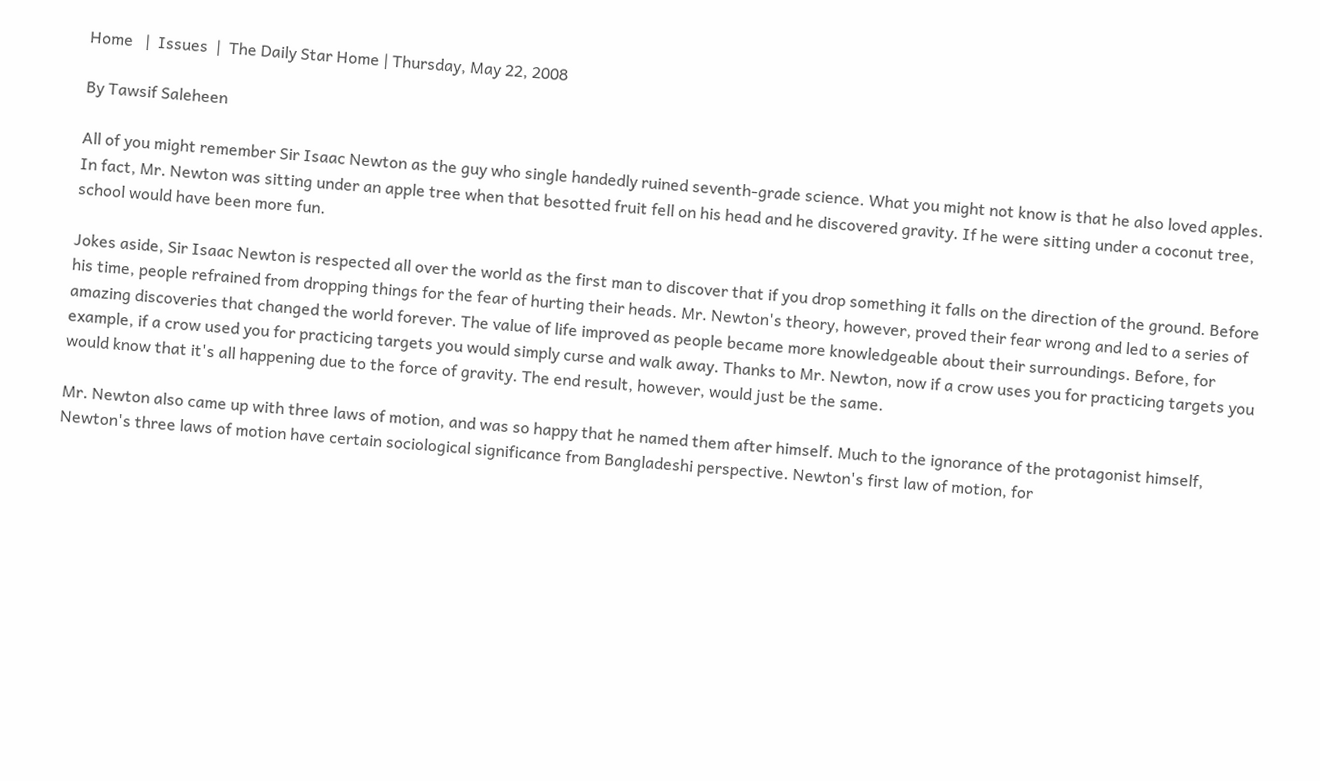Home   |  Issues  |  The Daily Star Home | Thursday, May 22, 2008

By Tawsif Saleheen

All of you might remember Sir Isaac Newton as the guy who single handedly ruined seventh-grade science. What you might not know is that he also loved apples. In fact, Mr. Newton was sitting under an apple tree when that besotted fruit fell on his head and he discovered gravity. If he were sitting under a coconut tree, school would have been more fun.

Jokes aside, Sir Isaac Newton is respected all over the world as the first man to discover that if you drop something it falls on the direction of the ground. Before his time, people refrained from dropping things for the fear of hurting their heads. Mr. Newton's theory, however, proved their fear wrong and led to a series of amazing discoveries that changed the world forever. The value of life improved as people became more knowledgeable about their surroundings. Before, for example, if a crow used you for practicing targets you would simply curse and walk away. Thanks to Mr. Newton, now if a crow uses you for practicing targets you would know that it's all happening due to the force of gravity. The end result, however, would just be the same.

Mr. Newton also came up with three laws of motion, and was so happy that he named them after himself. Much to the ignorance of the protagonist himself, Newton's three laws of motion have certain sociological significance from Bangladeshi perspective. Newton's first law of motion, for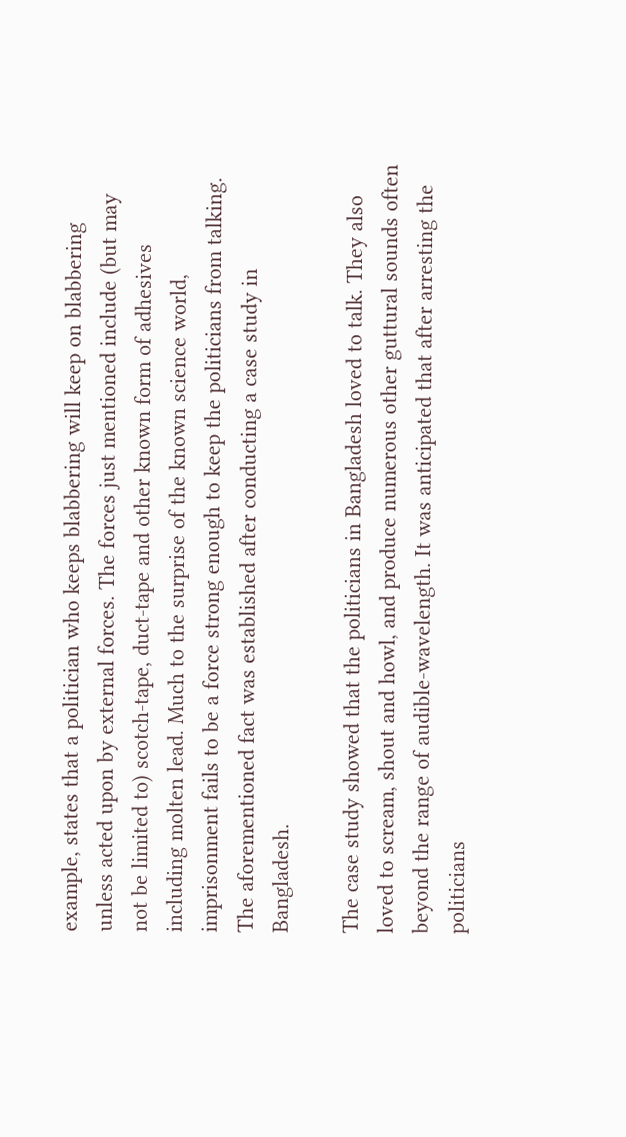example, states that a politician who keeps blabbering will keep on blabbering unless acted upon by external forces. The forces just mentioned include (but may not be limited to) scotch-tape, duct-tape and other known form of adhesives including molten lead. Much to the surprise of the known science world, imprisonment fails to be a force strong enough to keep the politicians from talking. The aforementioned fact was established after conducting a case study in Bangladesh.

The case study showed that the politicians in Bangladesh loved to talk. They also loved to scream, shout and howl, and produce numerous other guttural sounds often beyond the range of audible-wavelength. It was anticipated that after arresting the politicians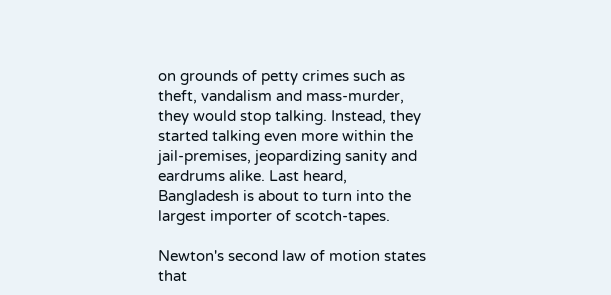on grounds of petty crimes such as theft, vandalism and mass-murder, they would stop talking. Instead, they started talking even more within the jail-premises, jeopardizing sanity and eardrums alike. Last heard, Bangladesh is about to turn into the largest importer of scotch-tapes.

Newton's second law of motion states that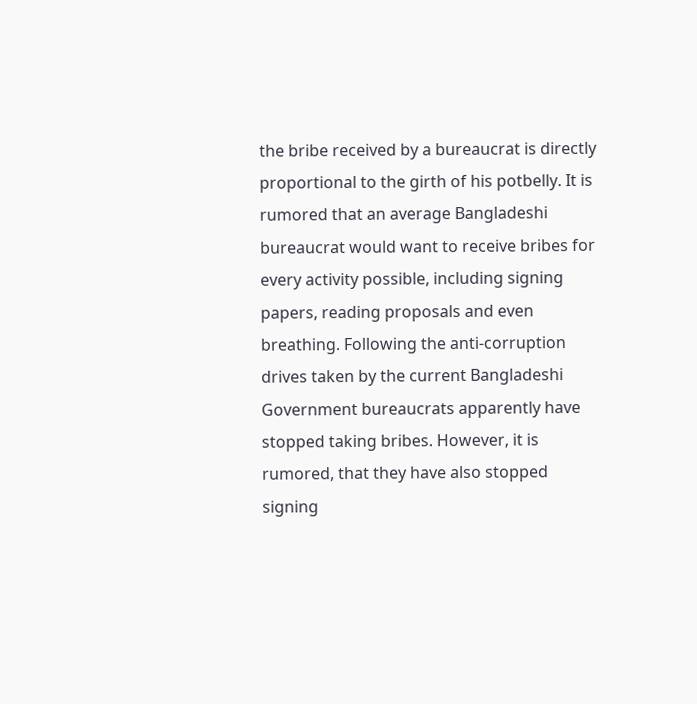the bribe received by a bureaucrat is directly proportional to the girth of his potbelly. It is rumored that an average Bangladeshi bureaucrat would want to receive bribes for every activity possible, including signing papers, reading proposals and even breathing. Following the anti-corruption drives taken by the current Bangladeshi Government bureaucrats apparently have stopped taking bribes. However, it is rumored, that they have also stopped signing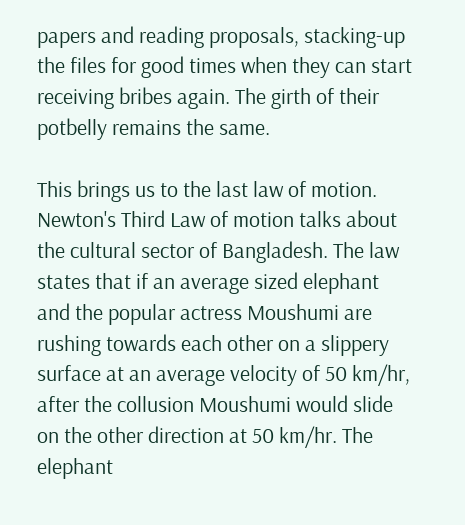papers and reading proposals, stacking-up the files for good times when they can start receiving bribes again. The girth of their potbelly remains the same.

This brings us to the last law of motion. Newton's Third Law of motion talks about the cultural sector of Bangladesh. The law states that if an average sized elephant and the popular actress Moushumi are rushing towards each other on a slippery surface at an average velocity of 50 km/hr, after the collusion Moushumi would slide on the other direction at 50 km/hr. The elephant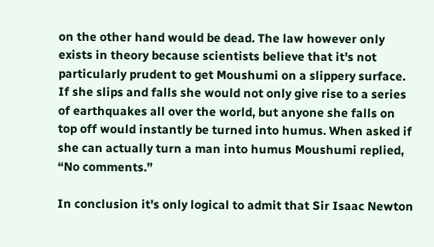on the other hand would be dead. The law however only exists in theory because scientists believe that it's not particularly prudent to get Moushumi on a slippery surface. If she slips and falls she would not only give rise to a series of earthquakes all over the world, but anyone she falls on top off would instantly be turned into humus. When asked if she can actually turn a man into humus Moushumi replied, “No comments.”

In conclusion it's only logical to admit that Sir Isaac Newton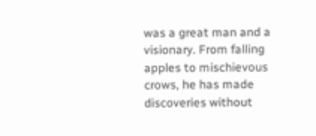was a great man and a visionary. From falling apples to mischievous crows, he has made discoveries without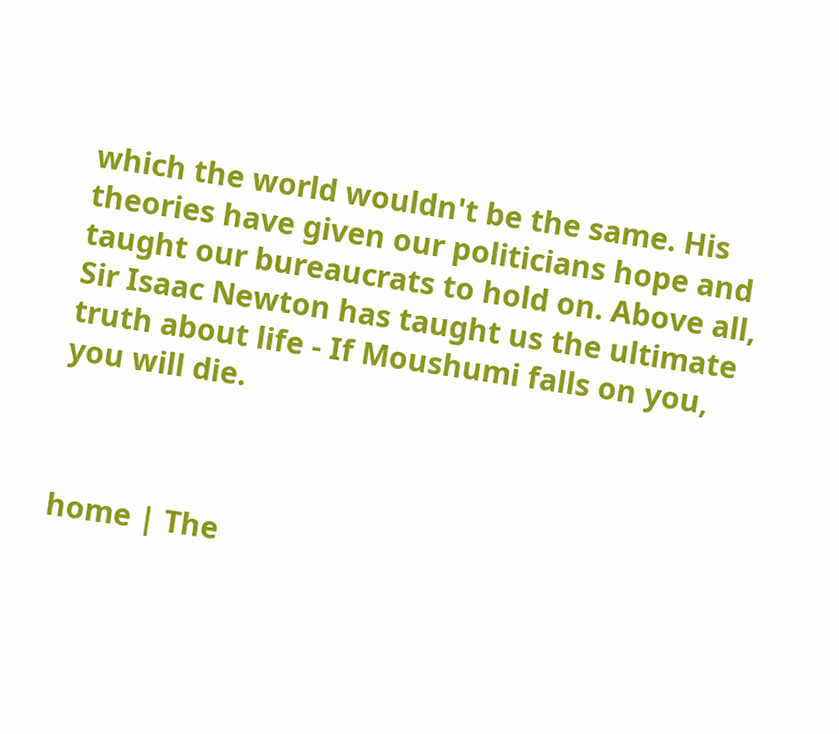which the world wouldn't be the same. His theories have given our politicians hope and taught our bureaucrats to hold on. Above all, Sir Isaac Newton has taught us the ultimate truth about life - If Moushumi falls on you, you will die.



home | The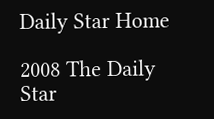Daily Star Home

2008 The Daily Star